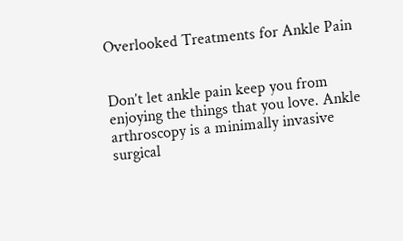Overlooked Treatments for Ankle Pain


Don’t let ankle pain keep you from enjoying the things that you love. Ankle arthroscopy is a minimally invasive surgical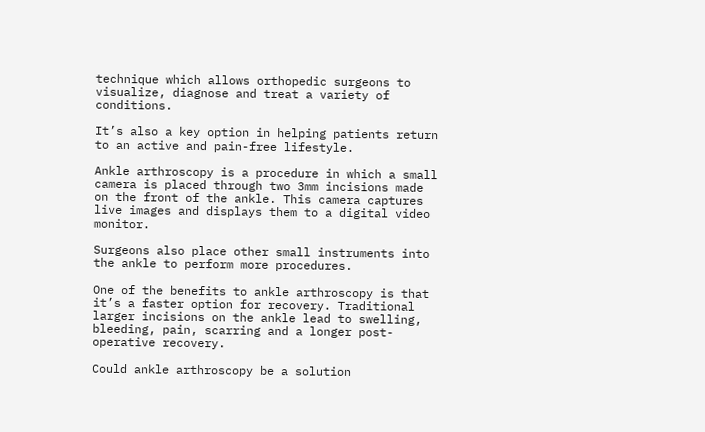technique which allows orthopedic surgeons to visualize, diagnose and treat a variety of conditions.

It’s also a key option in helping patients return to an active and pain-free lifestyle.

Ankle arthroscopy is a procedure in which a small camera is placed through two 3mm incisions made on the front of the ankle. This camera captures live images and displays them to a digital video monitor.

Surgeons also place other small instruments into the ankle to perform more procedures.

One of the benefits to ankle arthroscopy is that it’s a faster option for recovery. Traditional larger incisions on the ankle lead to swelling, bleeding, pain, scarring and a longer post-operative recovery.

Could ankle arthroscopy be a solution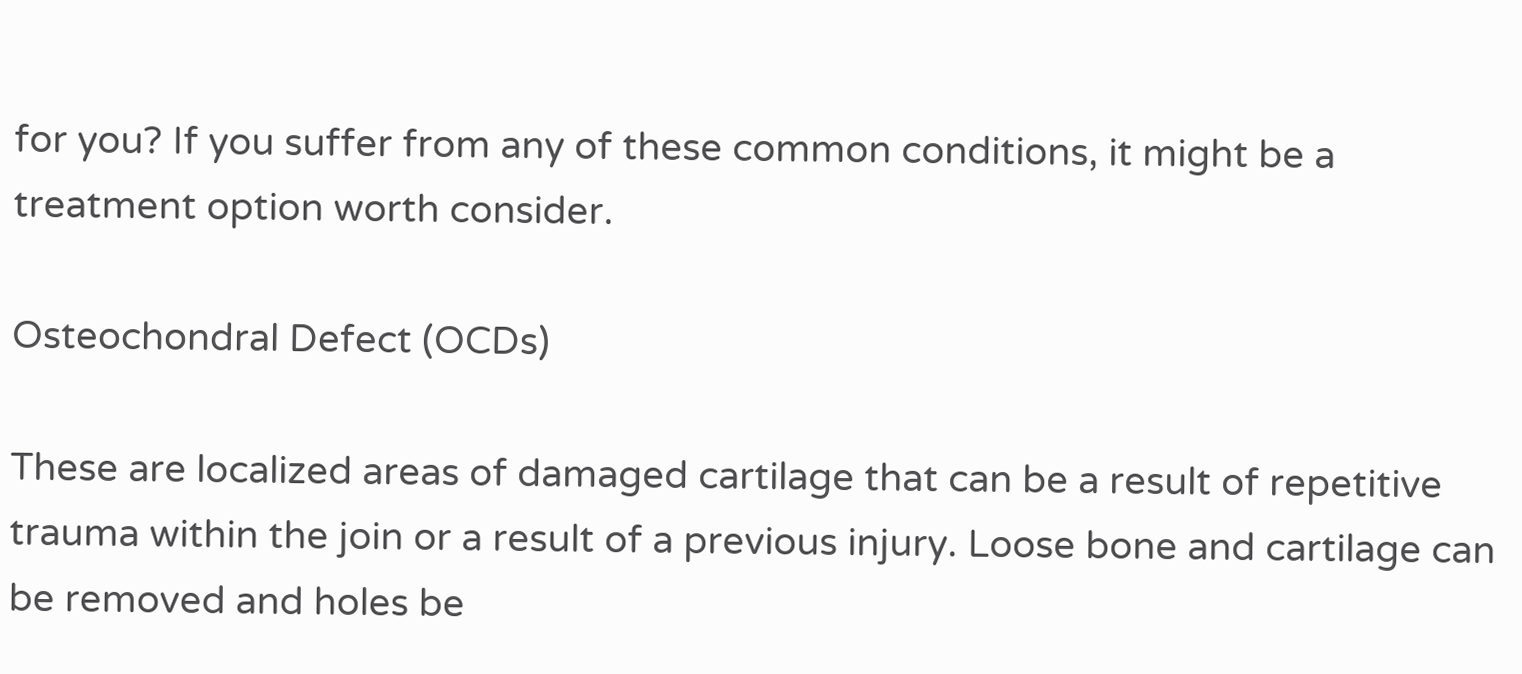for you? If you suffer from any of these common conditions, it might be a treatment option worth consider.

Osteochondral Defect (OCDs)

These are localized areas of damaged cartilage that can be a result of repetitive trauma within the join or a result of a previous injury. Loose bone and cartilage can be removed and holes be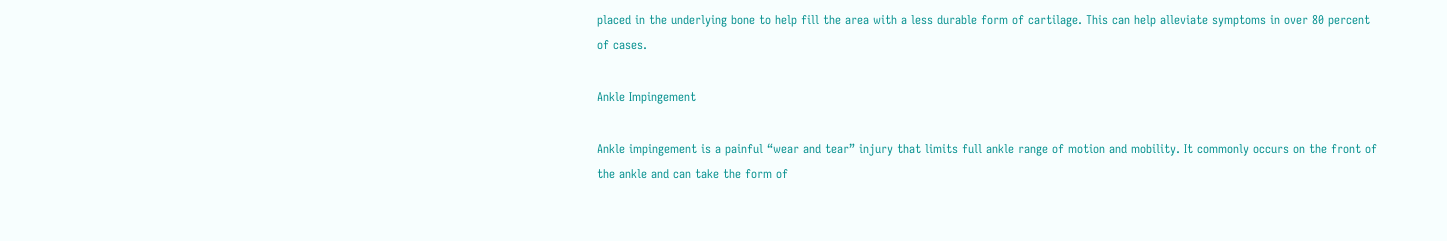placed in the underlying bone to help fill the area with a less durable form of cartilage. This can help alleviate symptoms in over 80 percent of cases.

Ankle Impingement

Ankle impingement is a painful “wear and tear” injury that limits full ankle range of motion and mobility. It commonly occurs on the front of the ankle and can take the form of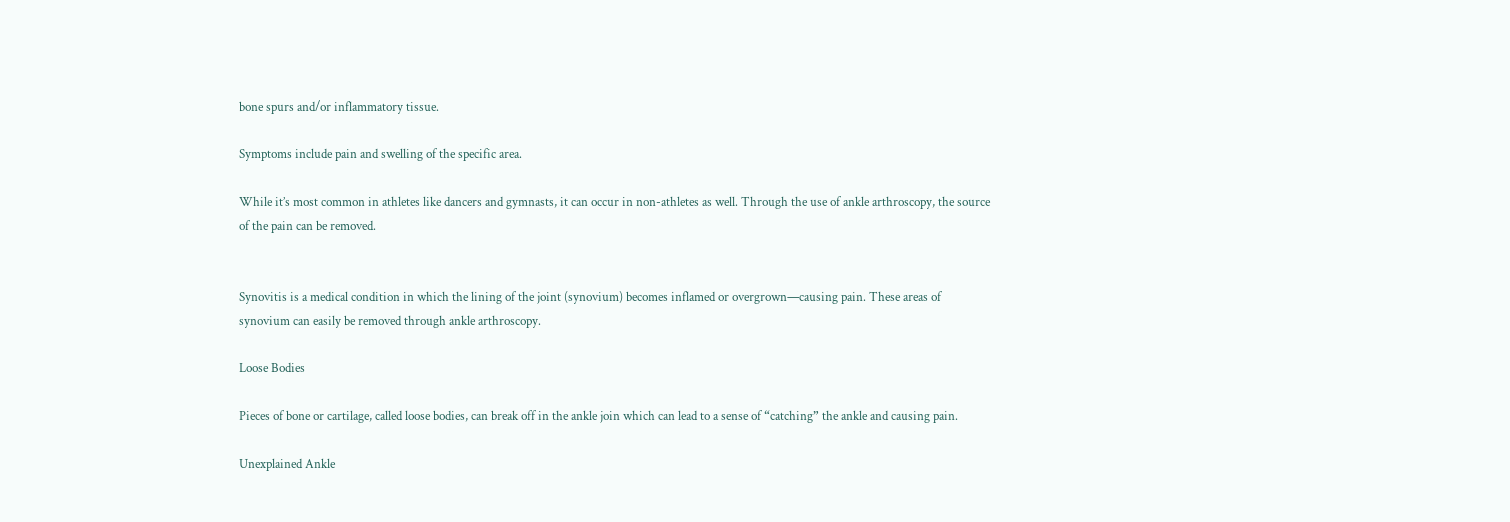bone spurs and/or inflammatory tissue.

Symptoms include pain and swelling of the specific area.

While it’s most common in athletes like dancers and gymnasts, it can occur in non-athletes as well. Through the use of ankle arthroscopy, the source of the pain can be removed.


Synovitis is a medical condition in which the lining of the joint (synovium) becomes inflamed or overgrown—causing pain. These areas of synovium can easily be removed through ankle arthroscopy.

Loose Bodies

Pieces of bone or cartilage, called loose bodies, can break off in the ankle join which can lead to a sense of “catching” the ankle and causing pain.

Unexplained Ankle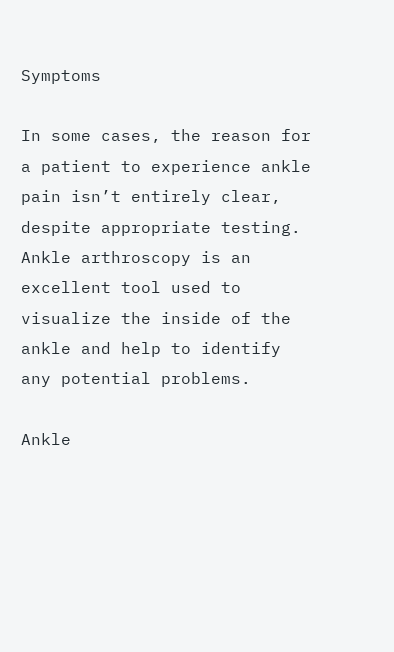Symptoms

In some cases, the reason for a patient to experience ankle pain isn’t entirely clear, despite appropriate testing. Ankle arthroscopy is an excellent tool used to visualize the inside of the ankle and help to identify any potential problems.

Ankle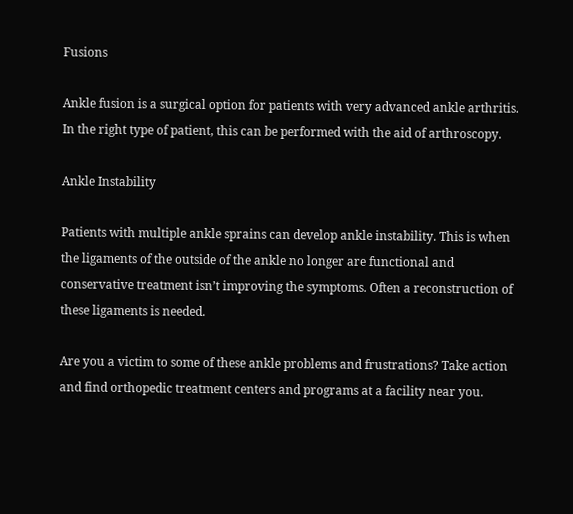Fusions

Ankle fusion is a surgical option for patients with very advanced ankle arthritis. In the right type of patient, this can be performed with the aid of arthroscopy.

Ankle Instability

Patients with multiple ankle sprains can develop ankle instability. This is when the ligaments of the outside of the ankle no longer are functional and conservative treatment isn’t improving the symptoms. Often a reconstruction of these ligaments is needed.

Are you a victim to some of these ankle problems and frustrations? Take action and find orthopedic treatment centers and programs at a facility near you.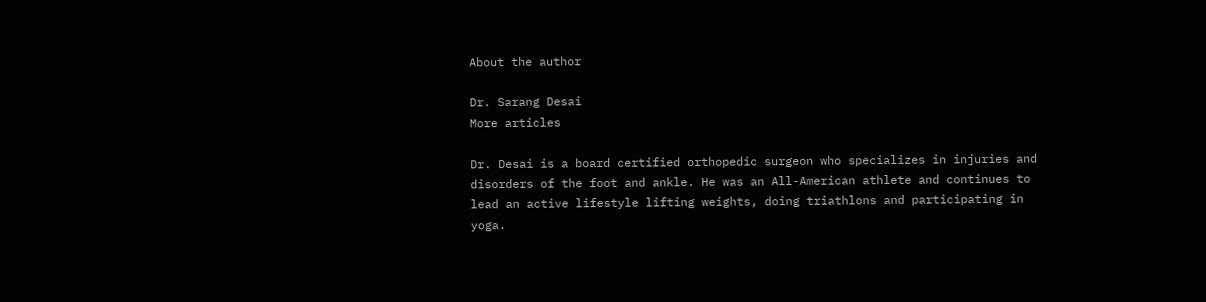About the author

Dr. Sarang Desai
More articles

Dr. Desai is a board certified orthopedic surgeon who specializes in injuries and disorders of the foot and ankle. He was an All-American athlete and continues to lead an active lifestyle lifting weights, doing triathlons and participating in yoga.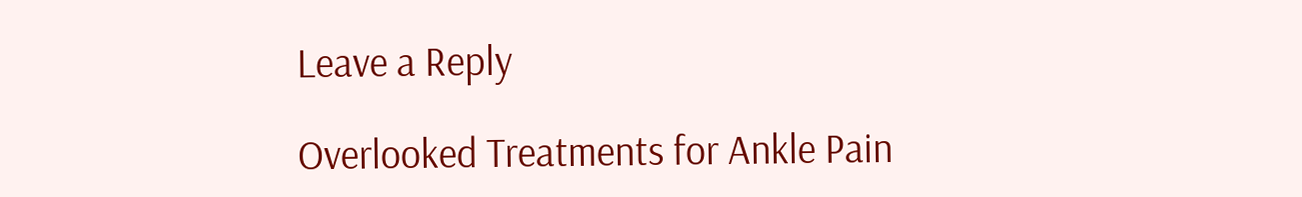Leave a Reply

Overlooked Treatments for Ankle Pain